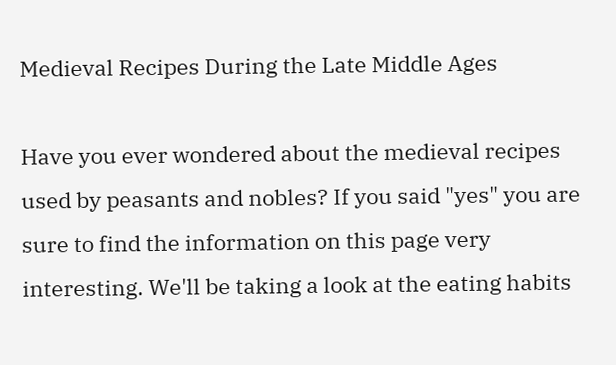Medieval Recipes During the Late Middle Ages

Have you ever wondered about the medieval recipes used by peasants and nobles? If you said "yes" you are sure to find the information on this page very interesting. We'll be taking a look at the eating habits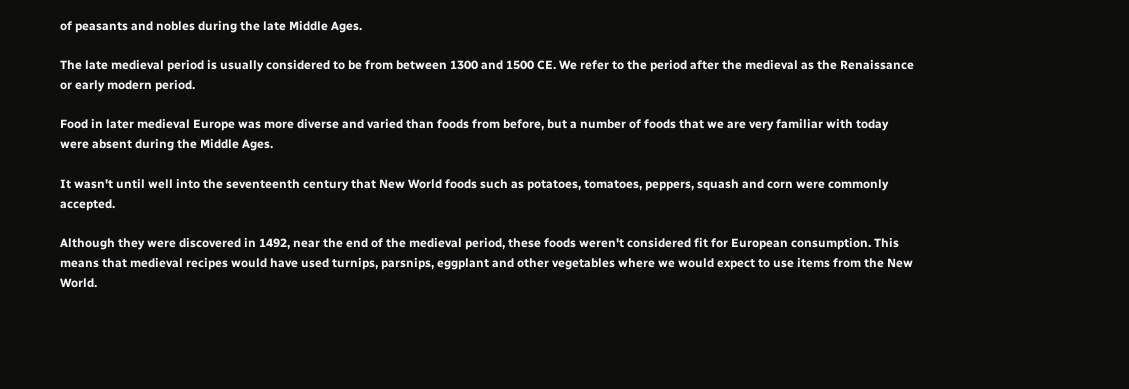of peasants and nobles during the late Middle Ages.

The late medieval period is usually considered to be from between 1300 and 1500 CE. We refer to the period after the medieval as the Renaissance or early modern period.

Food in later medieval Europe was more diverse and varied than foods from before, but a number of foods that we are very familiar with today were absent during the Middle Ages.

It wasn't until well into the seventeenth century that New World foods such as potatoes, tomatoes, peppers, squash and corn were commonly accepted.

Although they were discovered in 1492, near the end of the medieval period, these foods weren't considered fit for European consumption. This means that medieval recipes would have used turnips, parsnips, eggplant and other vegetables where we would expect to use items from the New World.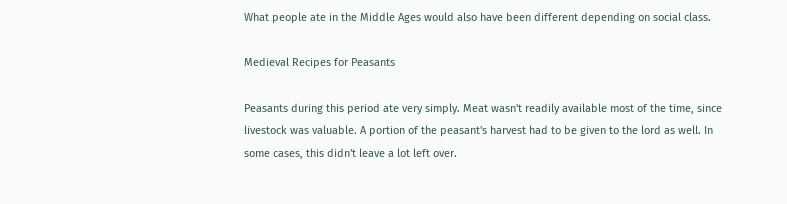What people ate in the Middle Ages would also have been different depending on social class.

Medieval Recipes for Peasants

Peasants during this period ate very simply. Meat wasn't readily available most of the time, since livestock was valuable. A portion of the peasant's harvest had to be given to the lord as well. In some cases, this didn't leave a lot left over.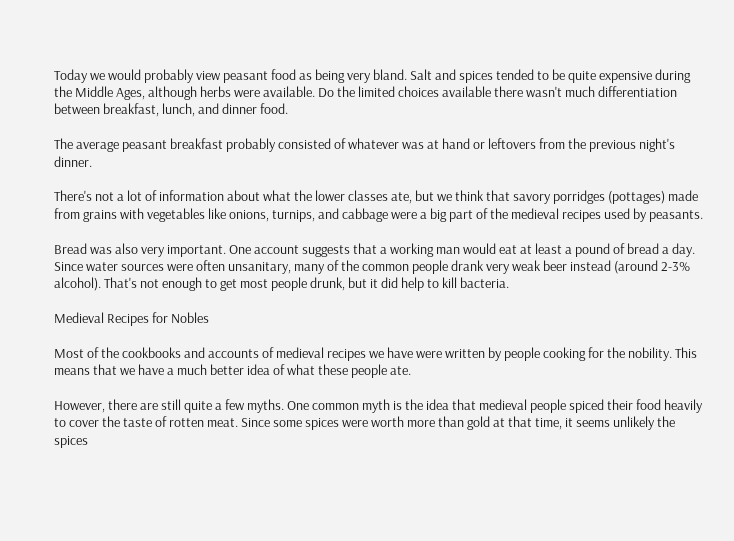Today we would probably view peasant food as being very bland. Salt and spices tended to be quite expensive during the Middle Ages, although herbs were available. Do the limited choices available there wasn't much differentiation between breakfast, lunch, and dinner food.

The average peasant breakfast probably consisted of whatever was at hand or leftovers from the previous night's dinner.

There's not a lot of information about what the lower classes ate, but we think that savory porridges (pottages) made from grains with vegetables like onions, turnips, and cabbage were a big part of the medieval recipes used by peasants.

Bread was also very important. One account suggests that a working man would eat at least a pound of bread a day. Since water sources were often unsanitary, many of the common people drank very weak beer instead (around 2-3% alcohol). That's not enough to get most people drunk, but it did help to kill bacteria.

Medieval Recipes for Nobles

Most of the cookbooks and accounts of medieval recipes we have were written by people cooking for the nobility. This means that we have a much better idea of what these people ate.

However, there are still quite a few myths. One common myth is the idea that medieval people spiced their food heavily to cover the taste of rotten meat. Since some spices were worth more than gold at that time, it seems unlikely the spices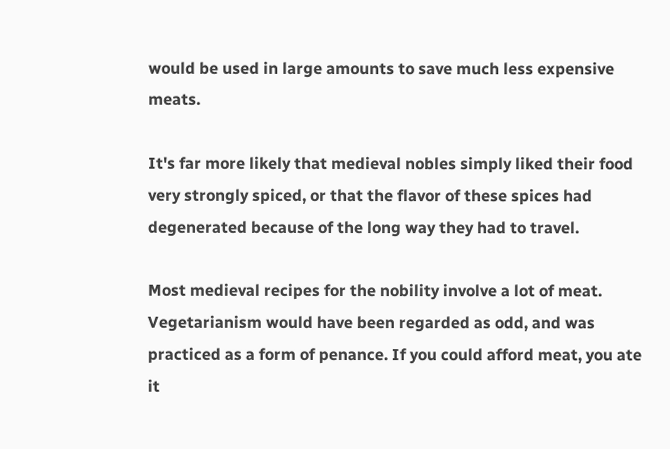would be used in large amounts to save much less expensive meats.

It's far more likely that medieval nobles simply liked their food very strongly spiced, or that the flavor of these spices had degenerated because of the long way they had to travel.

Most medieval recipes for the nobility involve a lot of meat. Vegetarianism would have been regarded as odd, and was practiced as a form of penance. If you could afford meat, you ate it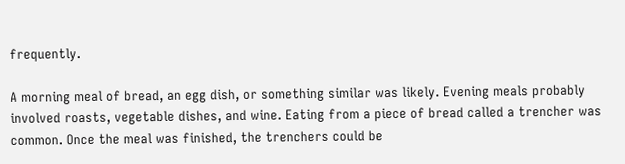frequently.

A morning meal of bread, an egg dish, or something similar was likely. Evening meals probably involved roasts, vegetable dishes, and wine. Eating from a piece of bread called a trencher was common. Once the meal was finished, the trenchers could be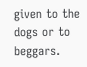given to the dogs or to beggars.